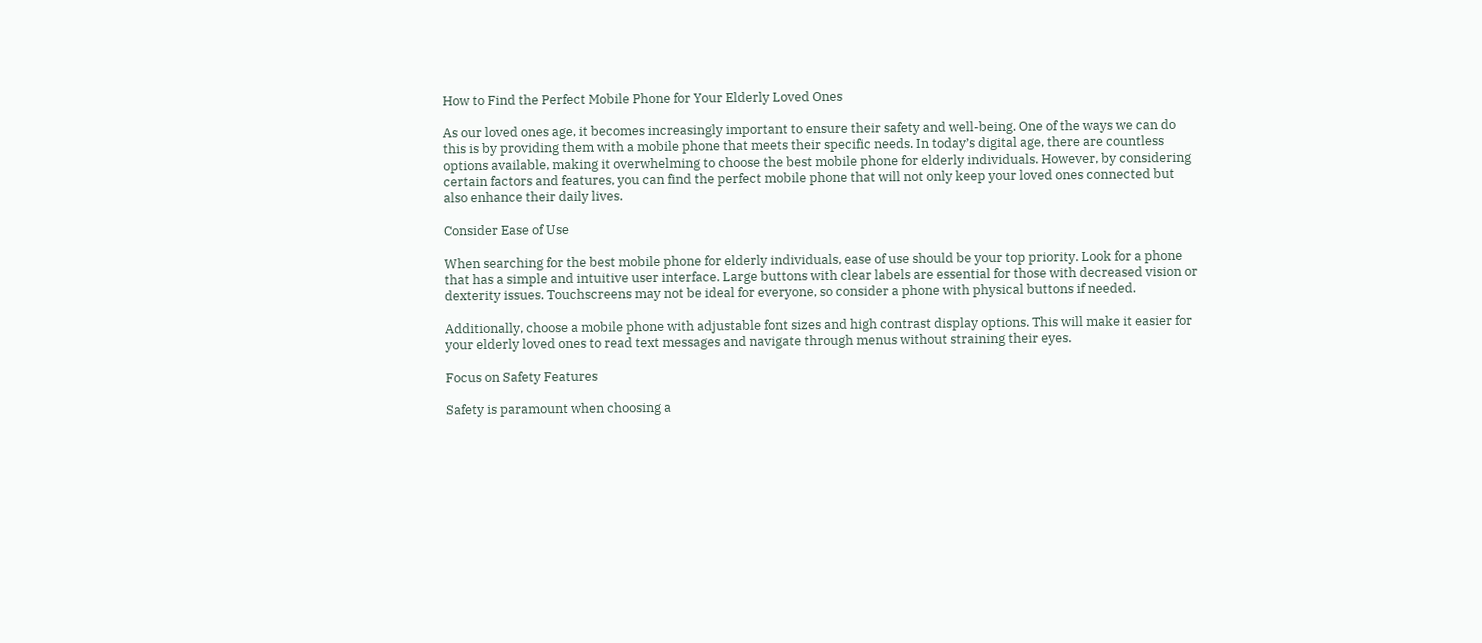How to Find the Perfect Mobile Phone for Your Elderly Loved Ones

As our loved ones age, it becomes increasingly important to ensure their safety and well-being. One of the ways we can do this is by providing them with a mobile phone that meets their specific needs. In today’s digital age, there are countless options available, making it overwhelming to choose the best mobile phone for elderly individuals. However, by considering certain factors and features, you can find the perfect mobile phone that will not only keep your loved ones connected but also enhance their daily lives.

Consider Ease of Use

When searching for the best mobile phone for elderly individuals, ease of use should be your top priority. Look for a phone that has a simple and intuitive user interface. Large buttons with clear labels are essential for those with decreased vision or dexterity issues. Touchscreens may not be ideal for everyone, so consider a phone with physical buttons if needed.

Additionally, choose a mobile phone with adjustable font sizes and high contrast display options. This will make it easier for your elderly loved ones to read text messages and navigate through menus without straining their eyes.

Focus on Safety Features

Safety is paramount when choosing a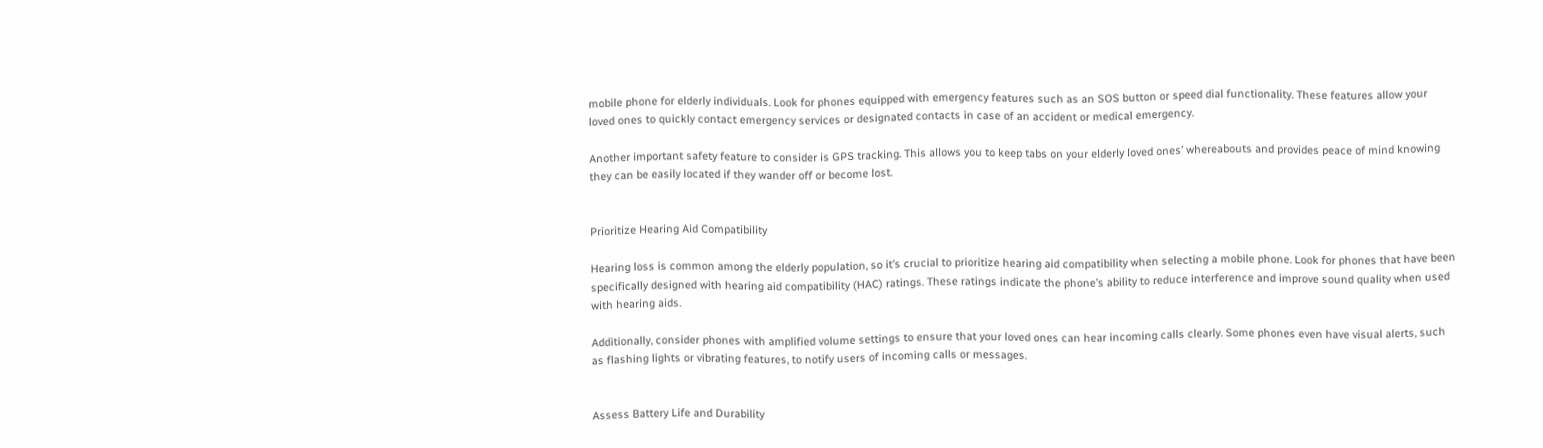mobile phone for elderly individuals. Look for phones equipped with emergency features such as an SOS button or speed dial functionality. These features allow your loved ones to quickly contact emergency services or designated contacts in case of an accident or medical emergency.

Another important safety feature to consider is GPS tracking. This allows you to keep tabs on your elderly loved ones’ whereabouts and provides peace of mind knowing they can be easily located if they wander off or become lost.


Prioritize Hearing Aid Compatibility

Hearing loss is common among the elderly population, so it’s crucial to prioritize hearing aid compatibility when selecting a mobile phone. Look for phones that have been specifically designed with hearing aid compatibility (HAC) ratings. These ratings indicate the phone’s ability to reduce interference and improve sound quality when used with hearing aids.

Additionally, consider phones with amplified volume settings to ensure that your loved ones can hear incoming calls clearly. Some phones even have visual alerts, such as flashing lights or vibrating features, to notify users of incoming calls or messages.


Assess Battery Life and Durability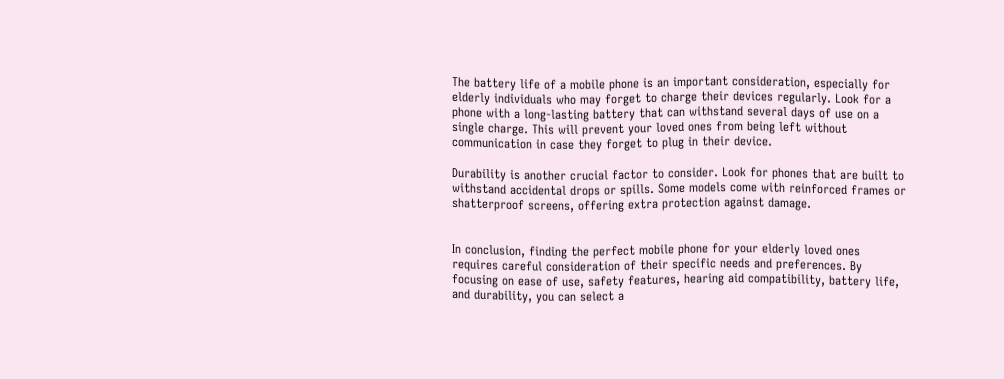The battery life of a mobile phone is an important consideration, especially for elderly individuals who may forget to charge their devices regularly. Look for a phone with a long-lasting battery that can withstand several days of use on a single charge. This will prevent your loved ones from being left without communication in case they forget to plug in their device.

Durability is another crucial factor to consider. Look for phones that are built to withstand accidental drops or spills. Some models come with reinforced frames or shatterproof screens, offering extra protection against damage.


In conclusion, finding the perfect mobile phone for your elderly loved ones requires careful consideration of their specific needs and preferences. By focusing on ease of use, safety features, hearing aid compatibility, battery life, and durability, you can select a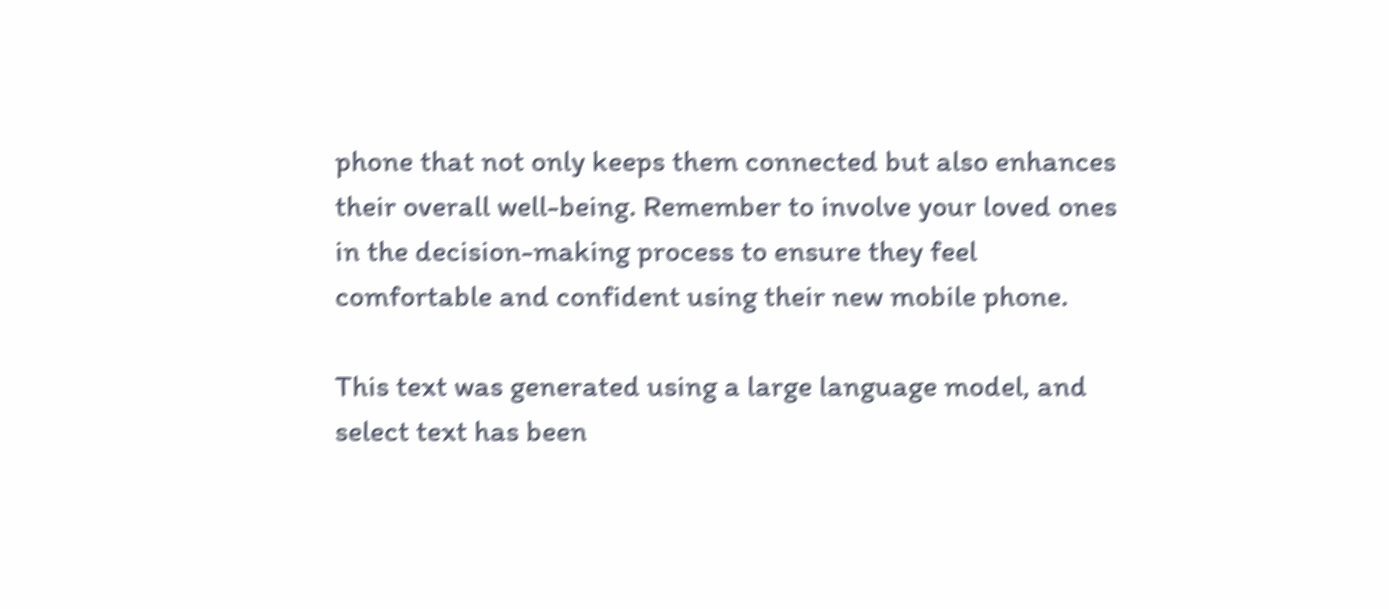phone that not only keeps them connected but also enhances their overall well-being. Remember to involve your loved ones in the decision-making process to ensure they feel comfortable and confident using their new mobile phone.

This text was generated using a large language model, and select text has been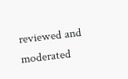reviewed and moderated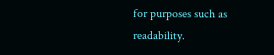for purposes such as readability.